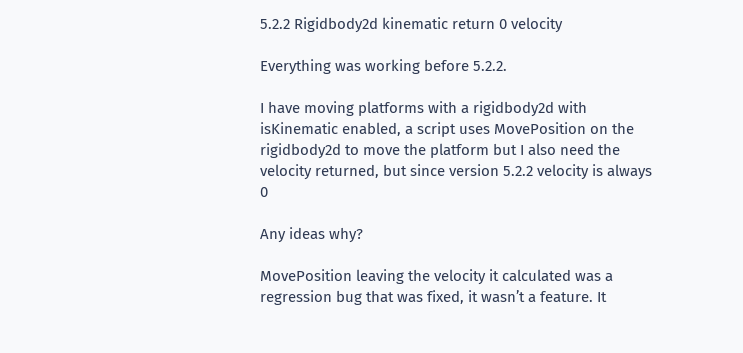5.2.2 Rigidbody2d kinematic return 0 velocity

Everything was working before 5.2.2.

I have moving platforms with a rigidbody2d with isKinematic enabled, a script uses MovePosition on the rigidbody2d to move the platform but I also need the velocity returned, but since version 5.2.2 velocity is always 0

Any ideas why?

MovePosition leaving the velocity it calculated was a regression bug that was fixed, it wasn’t a feature. It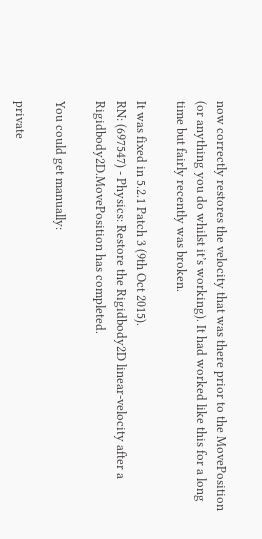now correctly restores the velocity that was there prior to the MovePosition (or anything you do whilst it’s working). It had worked like this for a long time but fairly recently was broken.

It was fixed in 5.2.1 Patch 3 (9th Oct 2015).
RN: (697547) - Physics: Restore the Rigidbody2D linear-velocity after a Rigidbody2D.MovePosition has completed.

You could get manually:

private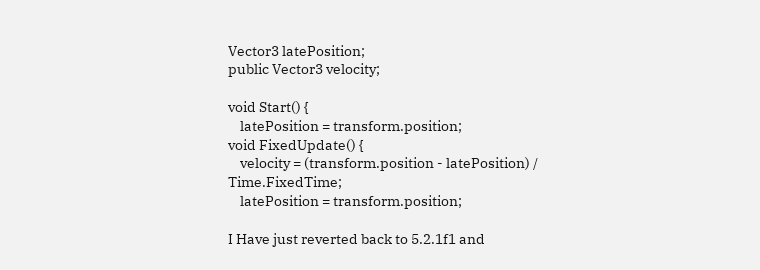Vector3 latePosition;
public Vector3 velocity;

void Start() {
    latePosition = transform.position;
void FixedUpdate() {
    velocity = (transform.position - latePosition) / Time.FixedTime;
    latePosition = transform.position;

I Have just reverted back to 5.2.1f1 and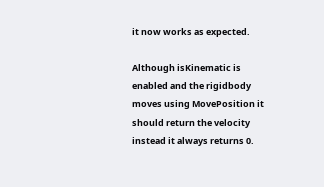it now works as expected.

Although isKinematic is enabled and the rigidbody moves using MovePosition it should return the velocity instead it always returns 0.